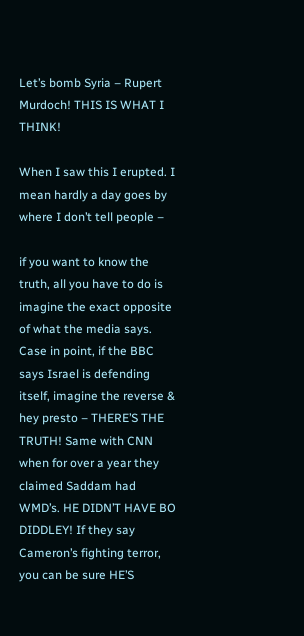Let’s bomb Syria – Rupert Murdoch! THIS IS WHAT I THINK!

When I saw this I erupted. I mean hardly a day goes by where I don’t tell people –

if you want to know the truth, all you have to do is imagine the exact opposite of what the media says. Case in point, if the BBC says Israel is defending itself, imagine the reverse & hey presto – THERE’S THE TRUTH! Same with CNN when for over a year they claimed Saddam had WMD’s. HE DIDN’T HAVE BO DIDDLEY! If they say Cameron’s fighting terror, you can be sure HE’S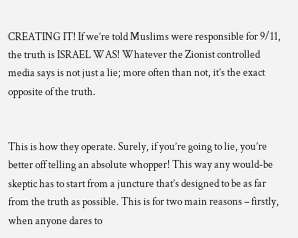CREATING IT! If we’re told Muslims were responsible for 9/11, the truth is ISRAEL WAS! Whatever the Zionist controlled media says is not just a lie; more often than not, it’s the exact opposite of the truth.


This is how they operate. Surely, if you’re going to lie, you’re better off telling an absolute whopper! This way any would-be skeptic has to start from a juncture that’s designed to be as far from the truth as possible. This is for two main reasons – firstly, when anyone dares to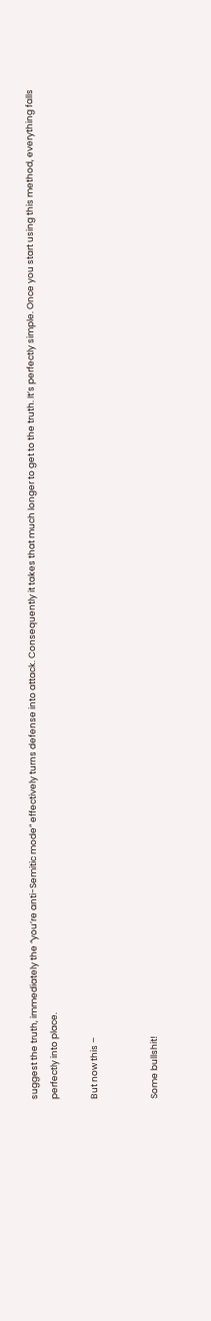suggest the truth, immediately the “you’re anti-Semitic mode” effectively turns defense into attack. Consequently it takes that much longer to get to the truth. It’s perfectly simple. Once you start using this method, everything falls perfectly into place.

But now this –


Some bullshit!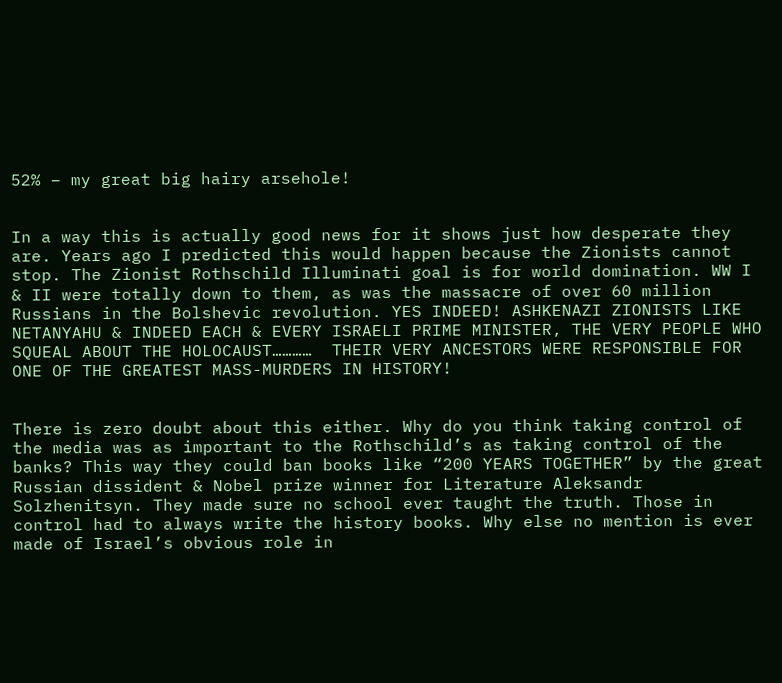52% – my great big hairy arsehole!


In a way this is actually good news for it shows just how desperate they are. Years ago I predicted this would happen because the Zionists cannot stop. The Zionist Rothschild Illuminati goal is for world domination. WW I & II were totally down to them, as was the massacre of over 60 million Russians in the Bolshevic revolution. YES INDEED! ASHKENAZI ZIONISTS LIKE NETANYAHU & INDEED EACH & EVERY ISRAELI PRIME MINISTER, THE VERY PEOPLE WHO SQUEAL ABOUT THE HOLOCAUST…………  THEIR VERY ANCESTORS WERE RESPONSIBLE FOR ONE OF THE GREATEST MASS-MURDERS IN HISTORY!


There is zero doubt about this either. Why do you think taking control of the media was as important to the Rothschild’s as taking control of the banks? This way they could ban books like “200 YEARS TOGETHER” by the great Russian dissident & Nobel prize winner for Literature Aleksandr Solzhenitsyn. They made sure no school ever taught the truth. Those in control had to always write the history books. Why else no mention is ever made of Israel’s obvious role in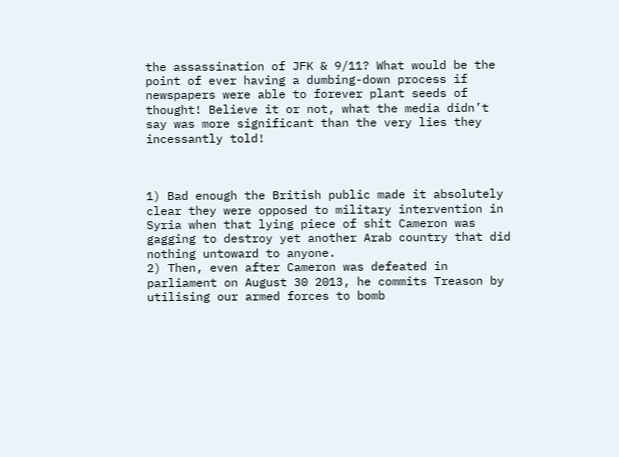the assassination of JFK & 9/11? What would be the point of ever having a dumbing-down process if newspapers were able to forever plant seeds of thought! Believe it or not, what the media didn’t say was more significant than the very lies they incessantly told!



1) Bad enough the British public made it absolutely clear they were opposed to military intervention in Syria when that lying piece of shit Cameron was gagging to destroy yet another Arab country that did nothing untoward to anyone.
2) Then, even after Cameron was defeated in parliament on August 30 2013, he commits Treason by utilising our armed forces to bomb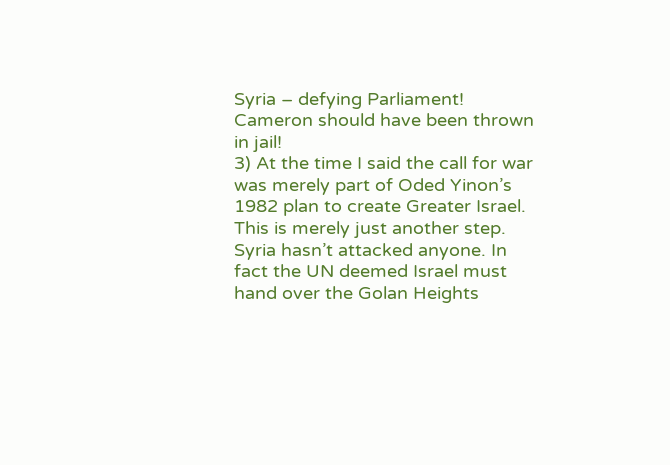Syria – defying Parliament! Cameron should have been thrown in jail!
3) At the time I said the call for war was merely part of Oded Yinon’s 1982 plan to create Greater Israel. This is merely just another step. Syria hasn’t attacked anyone. In fact the UN deemed Israel must hand over the Golan Heights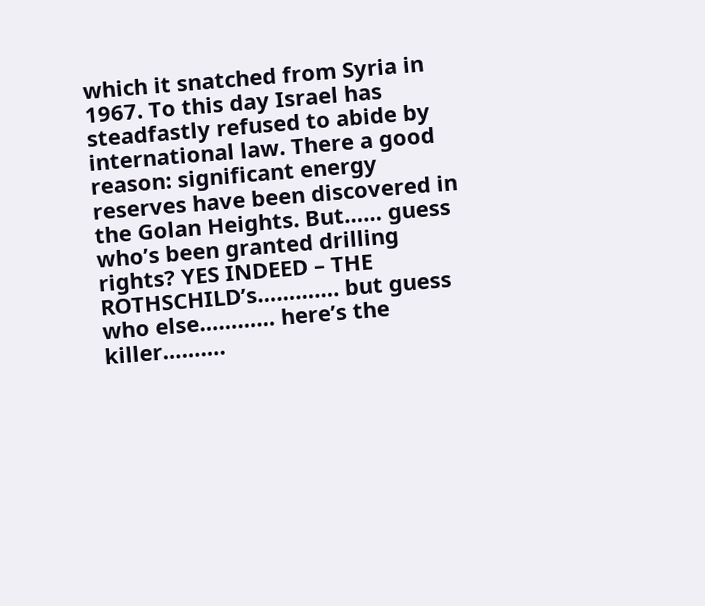which it snatched from Syria in 1967. To this day Israel has steadfastly refused to abide by international law. There a good reason: significant energy reserves have been discovered in the Golan Heights. But…… guess who’s been granted drilling rights? YES INDEED – THE ROTHSCHILD’s…………. but guess who else………… here’s the killer……….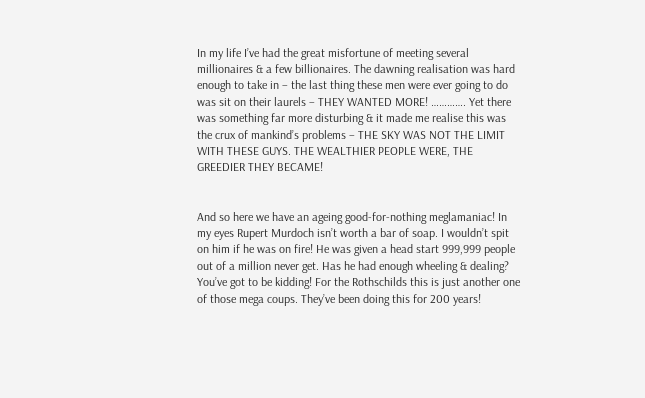In my life I’ve had the great misfortune of meeting several millionaires & a few billionaires. The dawning realisation was hard enough to take in – the last thing these men were ever going to do was sit on their laurels – THEY WANTED MORE! …………. Yet there was something far more disturbing & it made me realise this was the crux of mankind’s problems – THE SKY WAS NOT THE LIMIT WITH THESE GUYS. THE WEALTHIER PEOPLE WERE, THE GREEDIER THEY BECAME!


And so here we have an ageing good-for-nothing meglamaniac! In my eyes Rupert Murdoch isn’t worth a bar of soap. I wouldn’t spit on him if he was on fire! He was given a head start 999,999 people out of a million never get. Has he had enough wheeling & dealing? You’ve got to be kidding! For the Rothschilds this is just another one of those mega coups. They’ve been doing this for 200 years!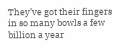They’ve got their fingers in so many bowls a few billion a year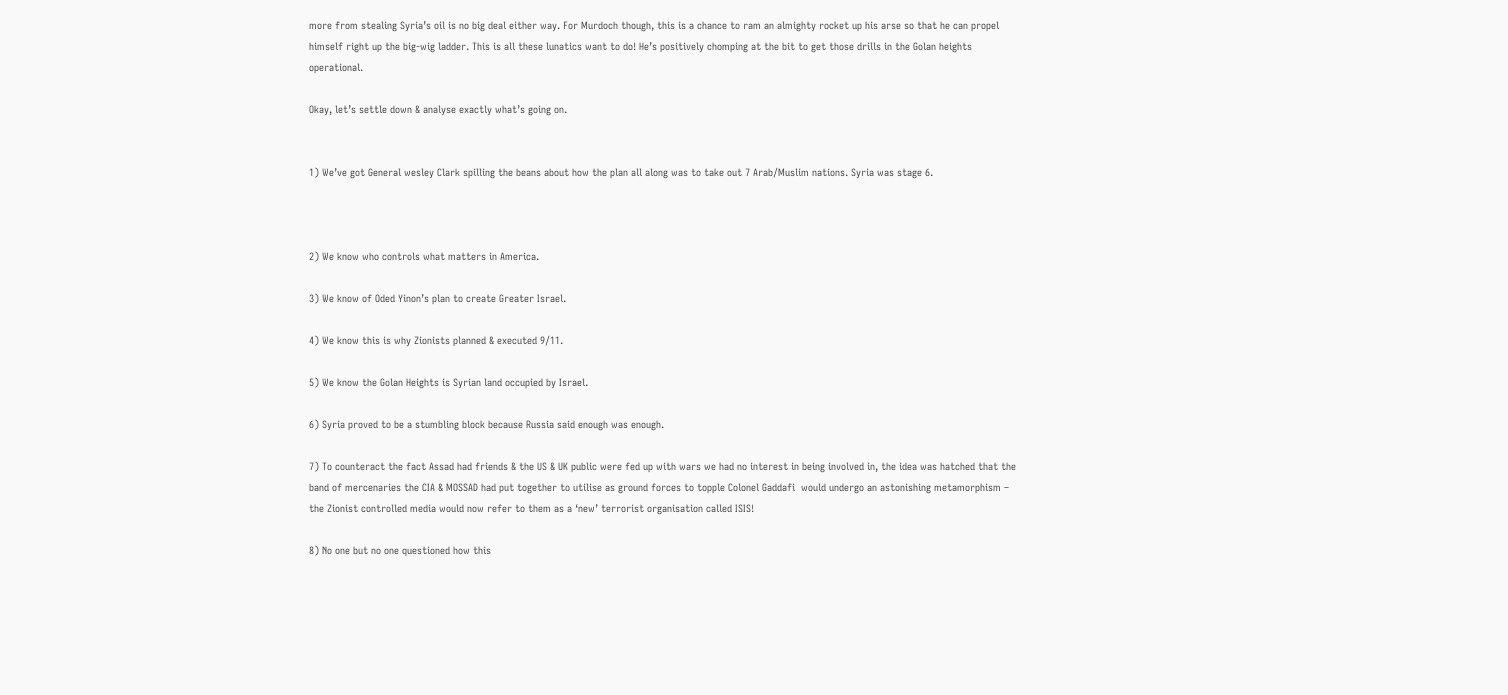more from stealing Syria’s oil is no big deal either way. For Murdoch though, this is a chance to ram an almighty rocket up his arse so that he can propel himself right up the big-wig ladder. This is all these lunatics want to do! He’s positively chomping at the bit to get those drills in the Golan heights operational.

Okay, let’s settle down & analyse exactly what’s going on.


1) We’ve got General wesley Clark spilling the beans about how the plan all along was to take out 7 Arab/Muslim nations. Syria was stage 6.



2) We know who controls what matters in America.

3) We know of Oded Yinon’s plan to create Greater Israel.

4) We know this is why Zionists planned & executed 9/11.

5) We know the Golan Heights is Syrian land occupied by Israel.

6) Syria proved to be a stumbling block because Russia said enough was enough.

7) To counteract the fact Assad had friends & the US & UK public were fed up with wars we had no interest in being involved in, the idea was hatched that the band of mercenaries the CIA & MOSSAD had put together to utilise as ground forces to topple Colonel Gaddafi  would undergo an astonishing metamorphism – the Zionist controlled media would now refer to them as a ‘new’ terrorist organisation called ISIS!

8) No one but no one questioned how this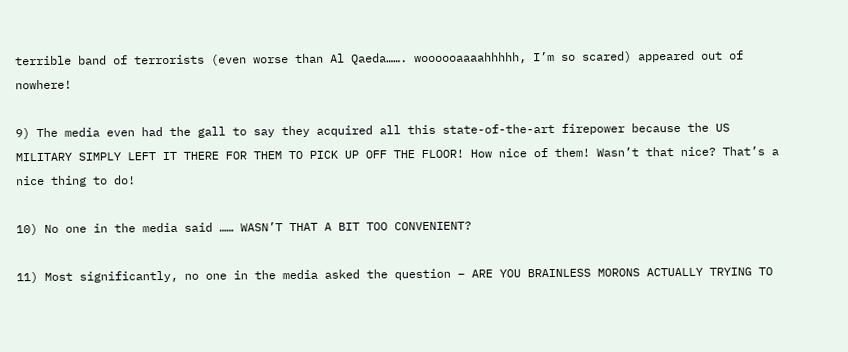terrible band of terrorists (even worse than Al Qaeda……. woooooaaaahhhhh, I’m so scared) appeared out of nowhere!

9) The media even had the gall to say they acquired all this state-of-the-art firepower because the US MILITARY SIMPLY LEFT IT THERE FOR THEM TO PICK UP OFF THE FLOOR! How nice of them! Wasn’t that nice? That’s a nice thing to do!

10) No one in the media said …… WASN’T THAT A BIT TOO CONVENIENT?

11) Most significantly, no one in the media asked the question – ARE YOU BRAINLESS MORONS ACTUALLY TRYING TO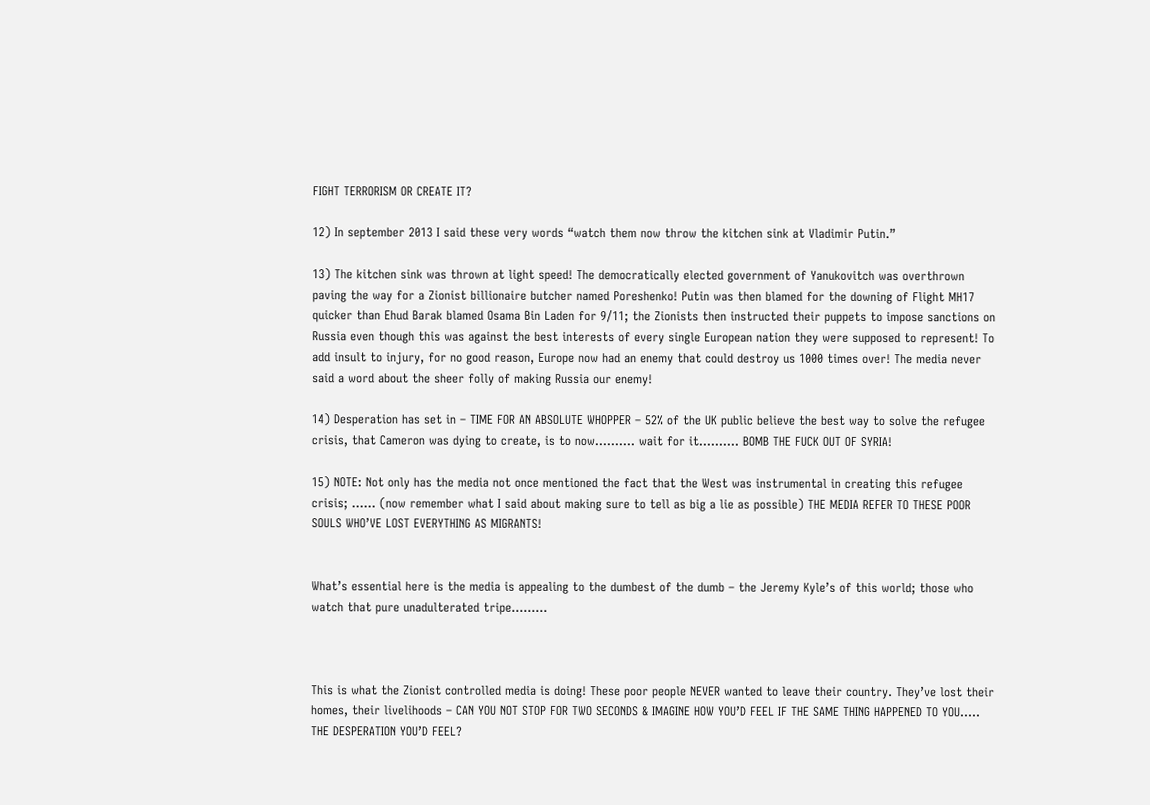FIGHT TERRORISM OR CREATE IT?

12) In september 2013 I said these very words “watch them now throw the kitchen sink at Vladimir Putin.”

13) The kitchen sink was thrown at light speed! The democratically elected government of Yanukovitch was overthrown paving the way for a Zionist billionaire butcher named Poreshenko! Putin was then blamed for the downing of Flight MH17 quicker than Ehud Barak blamed Osama Bin Laden for 9/11; the Zionists then instructed their puppets to impose sanctions on Russia even though this was against the best interests of every single European nation they were supposed to represent! To add insult to injury, for no good reason, Europe now had an enemy that could destroy us 1000 times over! The media never said a word about the sheer folly of making Russia our enemy!

14) Desperation has set in – TIME FOR AN ABSOLUTE WHOPPER – 52% of the UK public believe the best way to solve the refugee crisis, that Cameron was dying to create, is to now………. wait for it………. BOMB THE FUCK OUT OF SYRIA!

15) NOTE: Not only has the media not once mentioned the fact that the West was instrumental in creating this refugee crisis; …… (now remember what I said about making sure to tell as big a lie as possible) THE MEDIA REFER TO THESE POOR SOULS WHO’VE LOST EVERYTHING AS MIGRANTS!


What’s essential here is the media is appealing to the dumbest of the dumb – the Jeremy Kyle’s of this world; those who watch that pure unadulterated tripe………



This is what the Zionist controlled media is doing! These poor people NEVER wanted to leave their country. They’ve lost their homes, their livelihoods – CAN YOU NOT STOP FOR TWO SECONDS & IMAGINE HOW YOU’D FEEL IF THE SAME THING HAPPENED TO YOU….. THE DESPERATION YOU’D FEEL?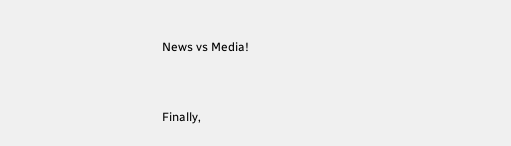News vs Media!


Finally,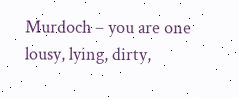Murdoch – you are one lousy, lying, dirty,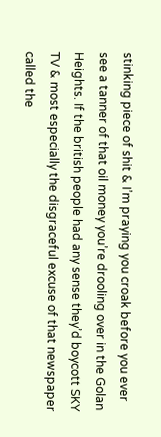stinking piece of shit & I’m praying you croak before you ever see a tanner of that oil money you’re drooling over in the Golan Heights. If the british people had any sense they’d boycott SKY TV & most especially the disgraceful excuse of that newspaper called the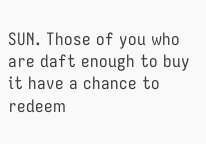SUN. Those of you who are daft enough to buy it have a chance to redeem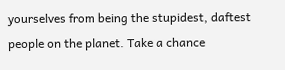yourselves from being the stupidest, daftest people on the planet. Take a chance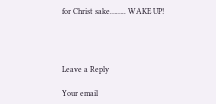for Christ sake…….. WAKE UP!




Leave a Reply

Your email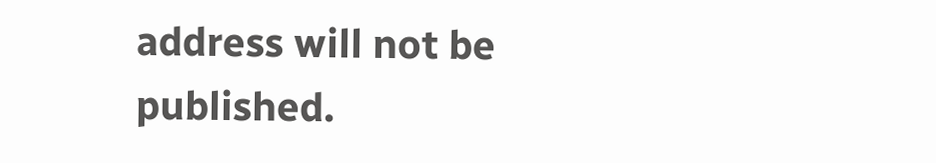address will not be published.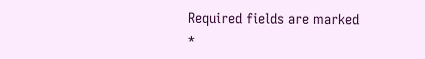Required fields are marked *